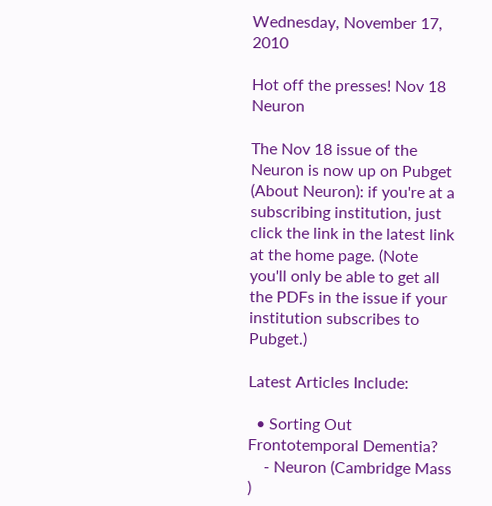Wednesday, November 17, 2010

Hot off the presses! Nov 18 Neuron

The Nov 18 issue of the Neuron is now up on Pubget (About Neuron): if you're at a subscribing institution, just click the link in the latest link at the home page. (Note you'll only be able to get all the PDFs in the issue if your institution subscribes to Pubget.)

Latest Articles Include:

  • Sorting Out Frontotemporal Dementia?
    - Neuron (Cambridge Mass )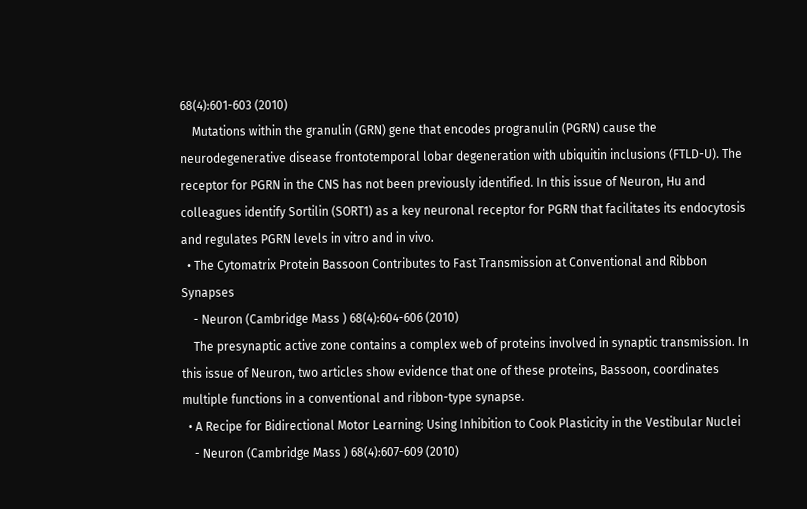68(4):601-603 (2010)
    Mutations within the granulin (GRN) gene that encodes progranulin (PGRN) cause the neurodegenerative disease frontotemporal lobar degeneration with ubiquitin inclusions (FTLD-U). The receptor for PGRN in the CNS has not been previously identified. In this issue of Neuron, Hu and colleagues identify Sortilin (SORT1) as a key neuronal receptor for PGRN that facilitates its endocytosis and regulates PGRN levels in vitro and in vivo.
  • The Cytomatrix Protein Bassoon Contributes to Fast Transmission at Conventional and Ribbon Synapses
    - Neuron (Cambridge Mass ) 68(4):604-606 (2010)
    The presynaptic active zone contains a complex web of proteins involved in synaptic transmission. In this issue of Neuron, two articles show evidence that one of these proteins, Bassoon, coordinates multiple functions in a conventional and ribbon-type synapse.
  • A Recipe for Bidirectional Motor Learning: Using Inhibition to Cook Plasticity in the Vestibular Nuclei
    - Neuron (Cambridge Mass ) 68(4):607-609 (2010)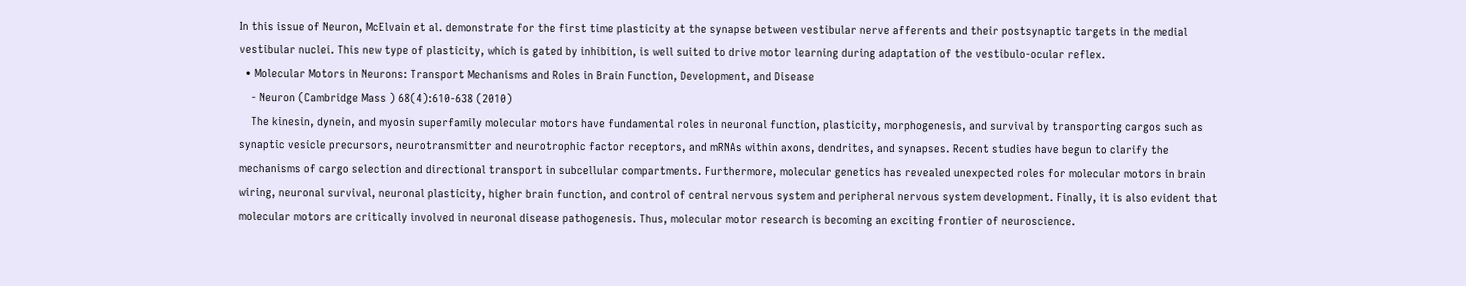In this issue of Neuron, McElvain et al. demonstrate for the first time plasticity at the synapse between vestibular nerve afferents and their postsynaptic targets in the medial vestibular nuclei. This new type of plasticity, which is gated by inhibition, is well suited to drive motor learning during adaptation of the vestibulo-ocular reflex.
  • Molecular Motors in Neurons: Transport Mechanisms and Roles in Brain Function, Development, and Disease
    - Neuron (Cambridge Mass ) 68(4):610-638 (2010)
    The kinesin, dynein, and myosin superfamily molecular motors have fundamental roles in neuronal function, plasticity, morphogenesis, and survival by transporting cargos such as synaptic vesicle precursors, neurotransmitter and neurotrophic factor receptors, and mRNAs within axons, dendrites, and synapses. Recent studies have begun to clarify the mechanisms of cargo selection and directional transport in subcellular compartments. Furthermore, molecular genetics has revealed unexpected roles for molecular motors in brain wiring, neuronal survival, neuronal plasticity, higher brain function, and control of central nervous system and peripheral nervous system development. Finally, it is also evident that molecular motors are critically involved in neuronal disease pathogenesis. Thus, molecular motor research is becoming an exciting frontier of neuroscience.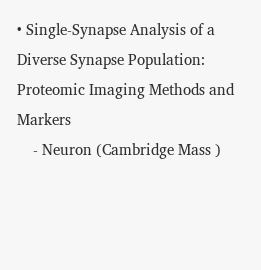• Single-Synapse Analysis of a Diverse Synapse Population: Proteomic Imaging Methods and Markers
    - Neuron (Cambridge Mass )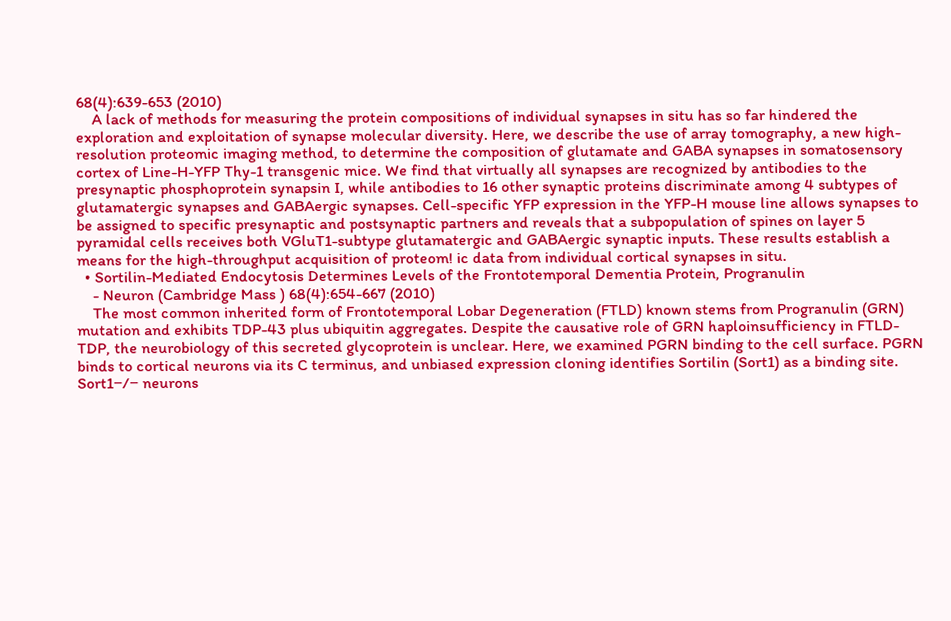68(4):639-653 (2010)
    A lack of methods for measuring the protein compositions of individual synapses in situ has so far hindered the exploration and exploitation of synapse molecular diversity. Here, we describe the use of array tomography, a new high-resolution proteomic imaging method, to determine the composition of glutamate and GABA synapses in somatosensory cortex of Line-H-YFP Thy-1 transgenic mice. We find that virtually all synapses are recognized by antibodies to the presynaptic phosphoprotein synapsin I, while antibodies to 16 other synaptic proteins discriminate among 4 subtypes of glutamatergic synapses and GABAergic synapses. Cell-specific YFP expression in the YFP-H mouse line allows synapses to be assigned to specific presynaptic and postsynaptic partners and reveals that a subpopulation of spines on layer 5 pyramidal cells receives both VGluT1-subtype glutamatergic and GABAergic synaptic inputs. These results establish a means for the high-throughput acquisition of proteom! ic data from individual cortical synapses in situ.
  • Sortilin-Mediated Endocytosis Determines Levels of the Frontotemporal Dementia Protein, Progranulin
    - Neuron (Cambridge Mass ) 68(4):654-667 (2010)
    The most common inherited form of Frontotemporal Lobar Degeneration (FTLD) known stems from Progranulin (GRN) mutation and exhibits TDP-43 plus ubiquitin aggregates. Despite the causative role of GRN haploinsufficiency in FTLD-TDP, the neurobiology of this secreted glycoprotein is unclear. Here, we examined PGRN binding to the cell surface. PGRN binds to cortical neurons via its C terminus, and unbiased expression cloning identifies Sortilin (Sort1) as a binding site. Sort1−/− neurons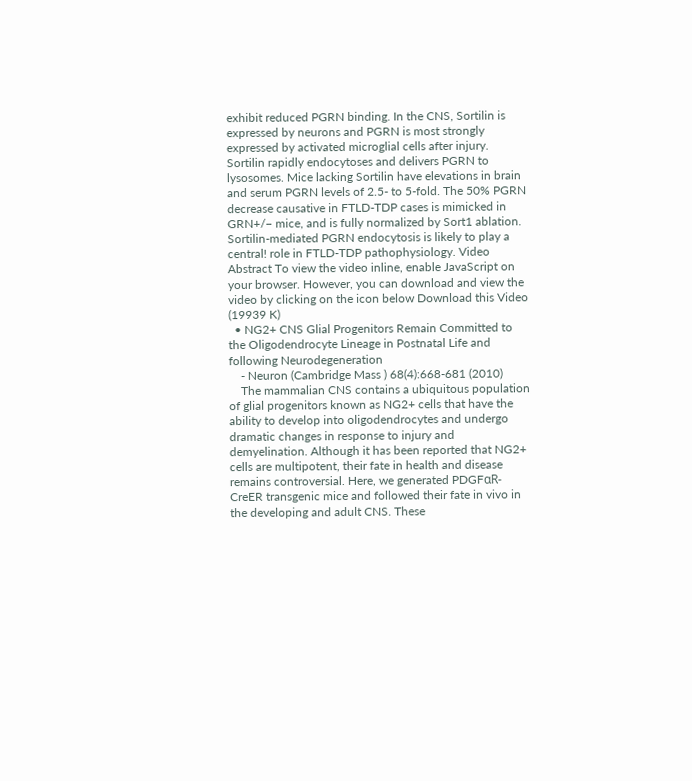exhibit reduced PGRN binding. In the CNS, Sortilin is expressed by neurons and PGRN is most strongly expressed by activated microglial cells after injury. Sortilin rapidly endocytoses and delivers PGRN to lysosomes. Mice lacking Sortilin have elevations in brain and serum PGRN levels of 2.5- to 5-fold. The 50% PGRN decrease causative in FTLD-TDP cases is mimicked in GRN+/− mice, and is fully normalized by Sort1 ablation. Sortilin-mediated PGRN endocytosis is likely to play a central! role in FTLD-TDP pathophysiology. Video Abstract To view the video inline, enable JavaScript on your browser. However, you can download and view the video by clicking on the icon below Download this Video (19939 K)
  • NG2+ CNS Glial Progenitors Remain Committed to the Oligodendrocyte Lineage in Postnatal Life and following Neurodegeneration
    - Neuron (Cambridge Mass ) 68(4):668-681 (2010)
    The mammalian CNS contains a ubiquitous population of glial progenitors known as NG2+ cells that have the ability to develop into oligodendrocytes and undergo dramatic changes in response to injury and demyelination. Although it has been reported that NG2+ cells are multipotent, their fate in health and disease remains controversial. Here, we generated PDGFαR-CreER transgenic mice and followed their fate in vivo in the developing and adult CNS. These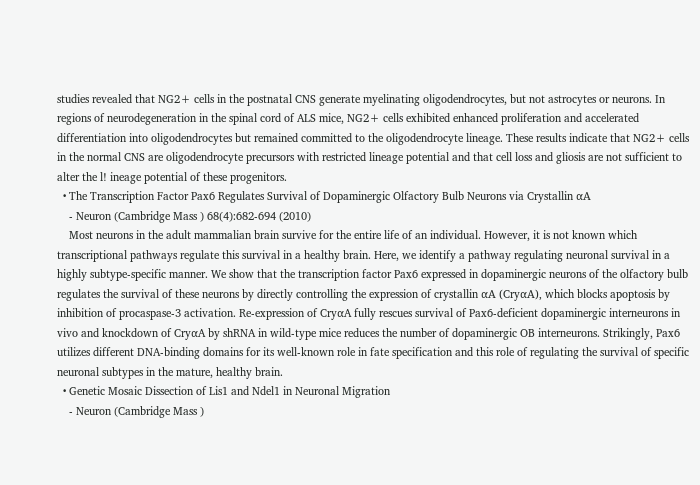studies revealed that NG2+ cells in the postnatal CNS generate myelinating oligodendrocytes, but not astrocytes or neurons. In regions of neurodegeneration in the spinal cord of ALS mice, NG2+ cells exhibited enhanced proliferation and accelerated differentiation into oligodendrocytes but remained committed to the oligodendrocyte lineage. These results indicate that NG2+ cells in the normal CNS are oligodendrocyte precursors with restricted lineage potential and that cell loss and gliosis are not sufficient to alter the l! ineage potential of these progenitors.
  • The Transcription Factor Pax6 Regulates Survival of Dopaminergic Olfactory Bulb Neurons via Crystallin αA
    - Neuron (Cambridge Mass ) 68(4):682-694 (2010)
    Most neurons in the adult mammalian brain survive for the entire life of an individual. However, it is not known which transcriptional pathways regulate this survival in a healthy brain. Here, we identify a pathway regulating neuronal survival in a highly subtype-specific manner. We show that the transcription factor Pax6 expressed in dopaminergic neurons of the olfactory bulb regulates the survival of these neurons by directly controlling the expression of crystallin αA (CryαA), which blocks apoptosis by inhibition of procaspase-3 activation. Re-expression of CryαA fully rescues survival of Pax6-deficient dopaminergic interneurons in vivo and knockdown of CryαA by shRNA in wild-type mice reduces the number of dopaminergic OB interneurons. Strikingly, Pax6 utilizes different DNA-binding domains for its well-known role in fate specification and this role of regulating the survival of specific neuronal subtypes in the mature, healthy brain.
  • Genetic Mosaic Dissection of Lis1 and Ndel1 in Neuronal Migration
    - Neuron (Cambridge Mass )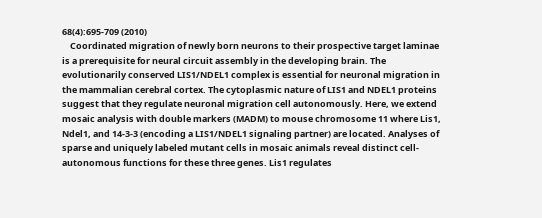68(4):695-709 (2010)
    Coordinated migration of newly born neurons to their prospective target laminae is a prerequisite for neural circuit assembly in the developing brain. The evolutionarily conserved LIS1/NDEL1 complex is essential for neuronal migration in the mammalian cerebral cortex. The cytoplasmic nature of LIS1 and NDEL1 proteins suggest that they regulate neuronal migration cell autonomously. Here, we extend mosaic analysis with double markers (MADM) to mouse chromosome 11 where Lis1, Ndel1, and 14-3-3 (encoding a LIS1/NDEL1 signaling partner) are located. Analyses of sparse and uniquely labeled mutant cells in mosaic animals reveal distinct cell-autonomous functions for these three genes. Lis1 regulates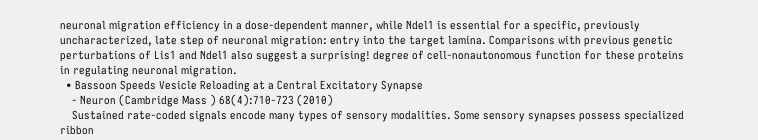neuronal migration efficiency in a dose-dependent manner, while Ndel1 is essential for a specific, previously uncharacterized, late step of neuronal migration: entry into the target lamina. Comparisons with previous genetic perturbations of Lis1 and Ndel1 also suggest a surprising! degree of cell-nonautonomous function for these proteins in regulating neuronal migration.
  • Bassoon Speeds Vesicle Reloading at a Central Excitatory Synapse
    - Neuron (Cambridge Mass ) 68(4):710-723 (2010)
    Sustained rate-coded signals encode many types of sensory modalities. Some sensory synapses possess specialized ribbon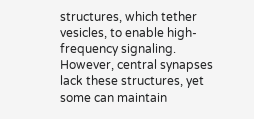structures, which tether vesicles, to enable high-frequency signaling. However, central synapses lack these structures, yet some can maintain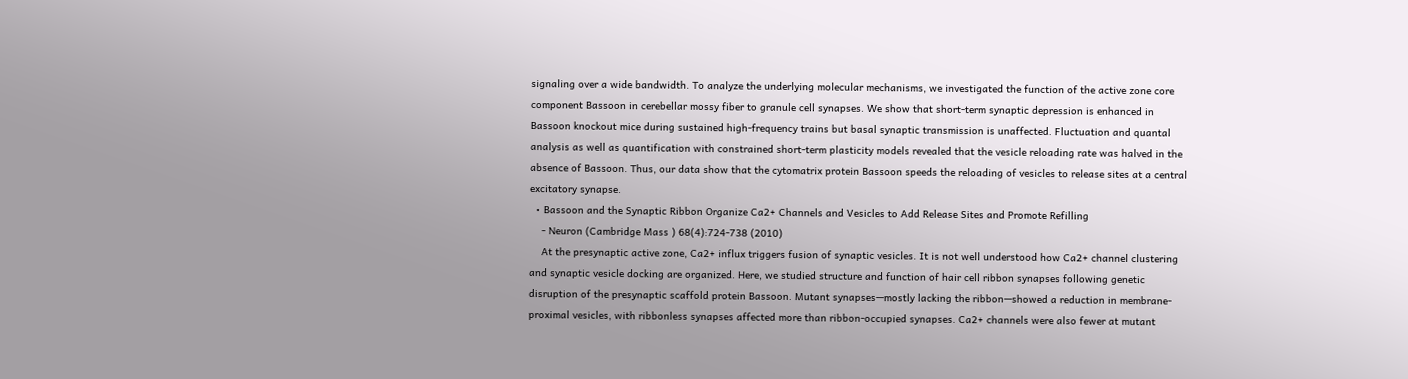signaling over a wide bandwidth. To analyze the underlying molecular mechanisms, we investigated the function of the active zone core component Bassoon in cerebellar mossy fiber to granule cell synapses. We show that short-term synaptic depression is enhanced in Bassoon knockout mice during sustained high-frequency trains but basal synaptic transmission is unaffected. Fluctuation and quantal analysis as well as quantification with constrained short-term plasticity models revealed that the vesicle reloading rate was halved in the absence of Bassoon. Thus, our data show that the cytomatrix protein Bassoon speeds the reloading of vesicles to release sites at a central excitatory synapse.
  • Bassoon and the Synaptic Ribbon Organize Ca2+ Channels and Vesicles to Add Release Sites and Promote Refilling
    - Neuron (Cambridge Mass ) 68(4):724-738 (2010)
    At the presynaptic active zone, Ca2+ influx triggers fusion of synaptic vesicles. It is not well understood how Ca2+ channel clustering and synaptic vesicle docking are organized. Here, we studied structure and function of hair cell ribbon synapses following genetic disruption of the presynaptic scaffold protein Bassoon. Mutant synapses—mostly lacking the ribbon—showed a reduction in membrane-proximal vesicles, with ribbonless synapses affected more than ribbon-occupied synapses. Ca2+ channels were also fewer at mutant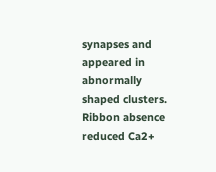synapses and appeared in abnormally shaped clusters. Ribbon absence reduced Ca2+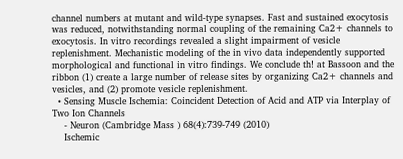channel numbers at mutant and wild-type synapses. Fast and sustained exocytosis was reduced, notwithstanding normal coupling of the remaining Ca2+ channels to exocytosis. In vitro recordings revealed a slight impairment of vesicle replenishment. Mechanistic modeling of the in vivo data independently supported morphological and functional in vitro findings. We conclude th! at Bassoon and the ribbon (1) create a large number of release sites by organizing Ca2+ channels and vesicles, and (2) promote vesicle replenishment.
  • Sensing Muscle Ischemia: Coincident Detection of Acid and ATP via Interplay of Two Ion Channels
    - Neuron (Cambridge Mass ) 68(4):739-749 (2010)
    Ischemic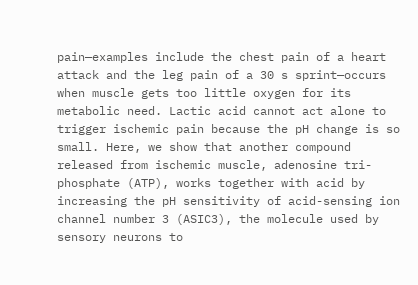pain—examples include the chest pain of a heart attack and the leg pain of a 30 s sprint—occurs when muscle gets too little oxygen for its metabolic need. Lactic acid cannot act alone to trigger ischemic pain because the pH change is so small. Here, we show that another compound released from ischemic muscle, adenosine tri-phosphate (ATP), works together with acid by increasing the pH sensitivity of acid-sensing ion channel number 3 (ASIC3), the molecule used by sensory neurons to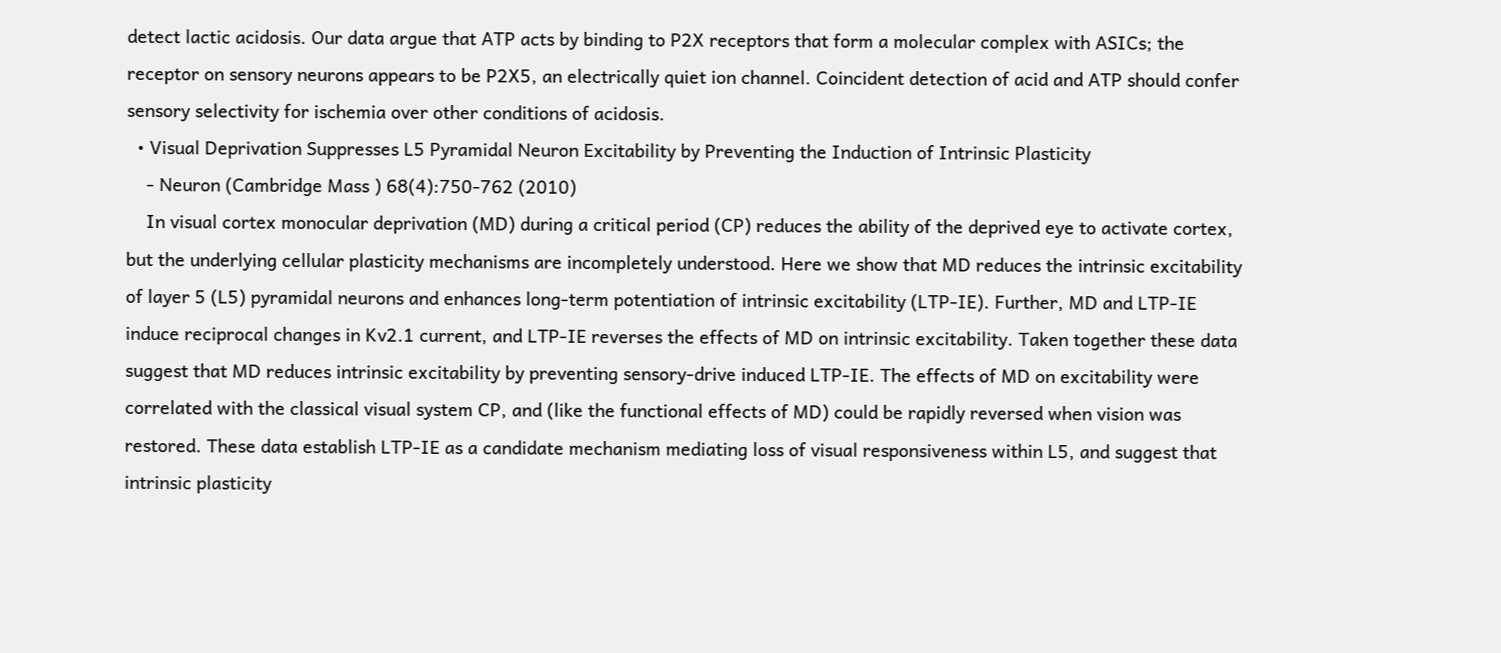detect lactic acidosis. Our data argue that ATP acts by binding to P2X receptors that form a molecular complex with ASICs; the receptor on sensory neurons appears to be P2X5, an electrically quiet ion channel. Coincident detection of acid and ATP should confer sensory selectivity for ischemia over other conditions of acidosis.
  • Visual Deprivation Suppresses L5 Pyramidal Neuron Excitability by Preventing the Induction of Intrinsic Plasticity
    - Neuron (Cambridge Mass ) 68(4):750-762 (2010)
    In visual cortex monocular deprivation (MD) during a critical period (CP) reduces the ability of the deprived eye to activate cortex, but the underlying cellular plasticity mechanisms are incompletely understood. Here we show that MD reduces the intrinsic excitability of layer 5 (L5) pyramidal neurons and enhances long-term potentiation of intrinsic excitability (LTP-IE). Further, MD and LTP-IE induce reciprocal changes in Kv2.1 current, and LTP-IE reverses the effects of MD on intrinsic excitability. Taken together these data suggest that MD reduces intrinsic excitability by preventing sensory-drive induced LTP-IE. The effects of MD on excitability were correlated with the classical visual system CP, and (like the functional effects of MD) could be rapidly reversed when vision was restored. These data establish LTP-IE as a candidate mechanism mediating loss of visual responsiveness within L5, and suggest that intrinsic plasticity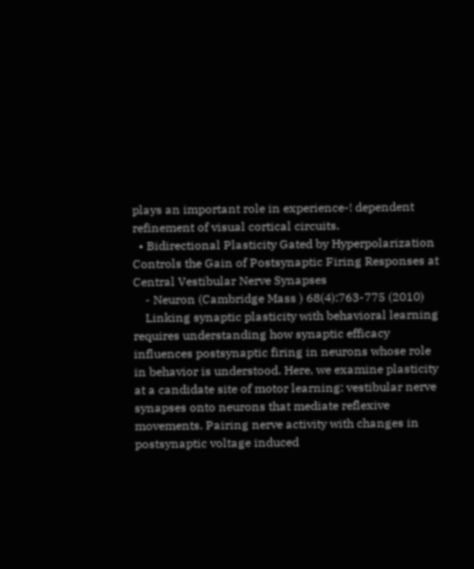plays an important role in experience-! dependent refinement of visual cortical circuits.
  • Bidirectional Plasticity Gated by Hyperpolarization Controls the Gain of Postsynaptic Firing Responses at Central Vestibular Nerve Synapses
    - Neuron (Cambridge Mass ) 68(4):763-775 (2010)
    Linking synaptic plasticity with behavioral learning requires understanding how synaptic efficacy influences postsynaptic firing in neurons whose role in behavior is understood. Here, we examine plasticity at a candidate site of motor learning: vestibular nerve synapses onto neurons that mediate reflexive movements. Pairing nerve activity with changes in postsynaptic voltage induced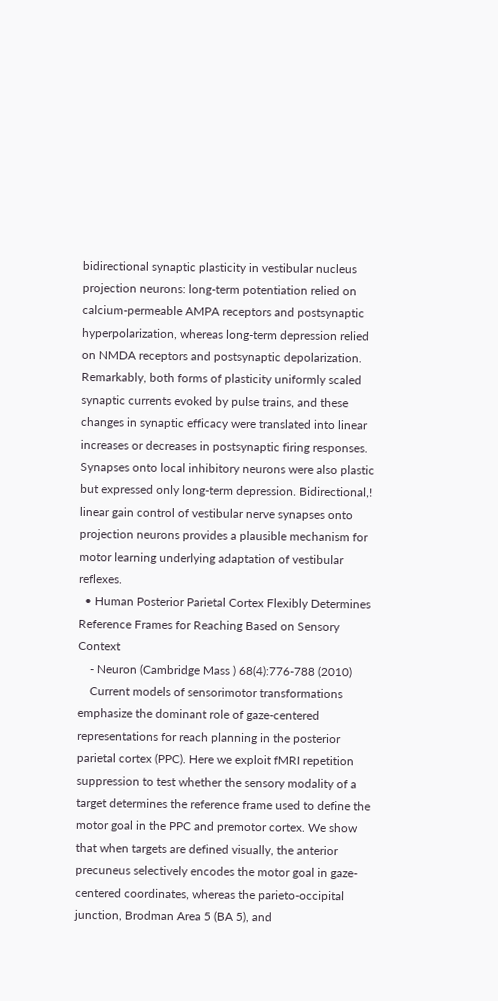bidirectional synaptic plasticity in vestibular nucleus projection neurons: long-term potentiation relied on calcium-permeable AMPA receptors and postsynaptic hyperpolarization, whereas long-term depression relied on NMDA receptors and postsynaptic depolarization. Remarkably, both forms of plasticity uniformly scaled synaptic currents evoked by pulse trains, and these changes in synaptic efficacy were translated into linear increases or decreases in postsynaptic firing responses. Synapses onto local inhibitory neurons were also plastic but expressed only long-term depression. Bidirectional,! linear gain control of vestibular nerve synapses onto projection neurons provides a plausible mechanism for motor learning underlying adaptation of vestibular reflexes.
  • Human Posterior Parietal Cortex Flexibly Determines Reference Frames for Reaching Based on Sensory Context
    - Neuron (Cambridge Mass ) 68(4):776-788 (2010)
    Current models of sensorimotor transformations emphasize the dominant role of gaze-centered representations for reach planning in the posterior parietal cortex (PPC). Here we exploit fMRI repetition suppression to test whether the sensory modality of a target determines the reference frame used to define the motor goal in the PPC and premotor cortex. We show that when targets are defined visually, the anterior precuneus selectively encodes the motor goal in gaze-centered coordinates, whereas the parieto-occipital junction, Brodman Area 5 (BA 5), and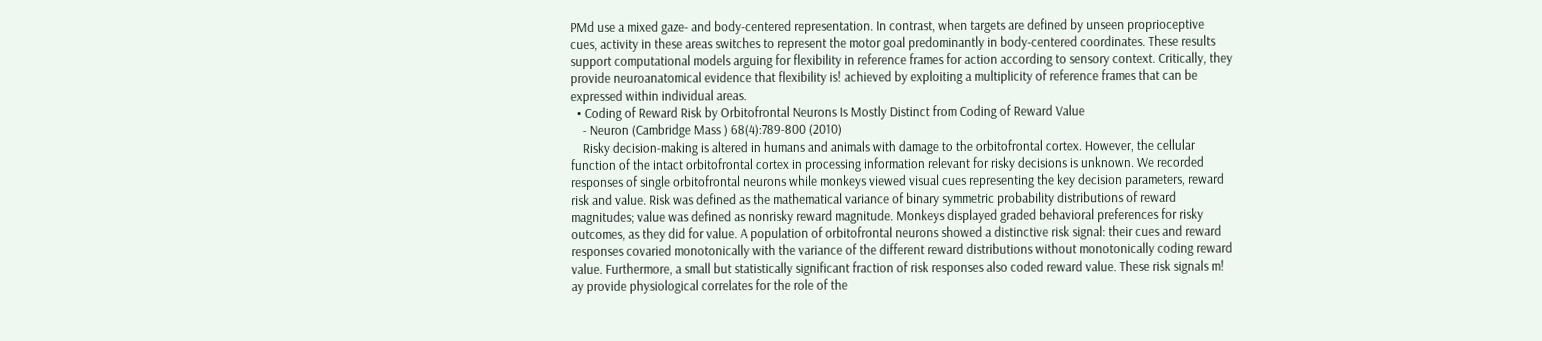PMd use a mixed gaze- and body-centered representation. In contrast, when targets are defined by unseen proprioceptive cues, activity in these areas switches to represent the motor goal predominantly in body-centered coordinates. These results support computational models arguing for flexibility in reference frames for action according to sensory context. Critically, they provide neuroanatomical evidence that flexibility is! achieved by exploiting a multiplicity of reference frames that can be expressed within individual areas.
  • Coding of Reward Risk by Orbitofrontal Neurons Is Mostly Distinct from Coding of Reward Value
    - Neuron (Cambridge Mass ) 68(4):789-800 (2010)
    Risky decision-making is altered in humans and animals with damage to the orbitofrontal cortex. However, the cellular function of the intact orbitofrontal cortex in processing information relevant for risky decisions is unknown. We recorded responses of single orbitofrontal neurons while monkeys viewed visual cues representing the key decision parameters, reward risk and value. Risk was defined as the mathematical variance of binary symmetric probability distributions of reward magnitudes; value was defined as nonrisky reward magnitude. Monkeys displayed graded behavioral preferences for risky outcomes, as they did for value. A population of orbitofrontal neurons showed a distinctive risk signal: their cues and reward responses covaried monotonically with the variance of the different reward distributions without monotonically coding reward value. Furthermore, a small but statistically significant fraction of risk responses also coded reward value. These risk signals m! ay provide physiological correlates for the role of the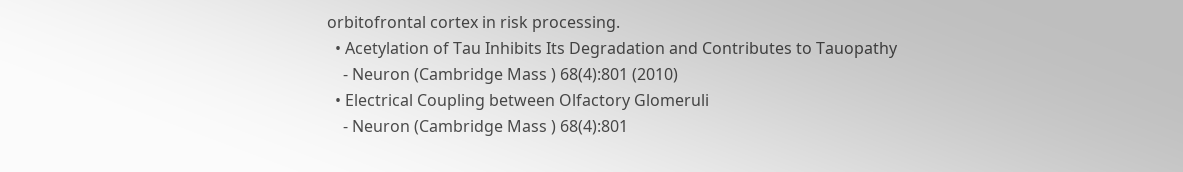orbitofrontal cortex in risk processing.
  • Acetylation of Tau Inhibits Its Degradation and Contributes to Tauopathy
    - Neuron (Cambridge Mass ) 68(4):801 (2010)
  • Electrical Coupling between Olfactory Glomeruli
    - Neuron (Cambridge Mass ) 68(4):801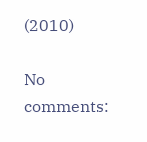(2010)

No comments: